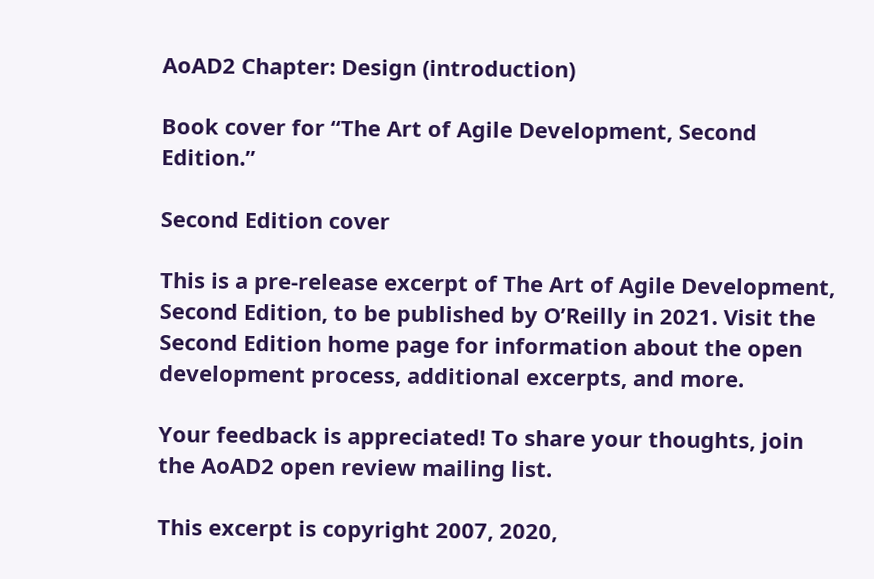AoAD2 Chapter: Design (introduction)

Book cover for “The Art of Agile Development, Second Edition.”

Second Edition cover

This is a pre-release excerpt of The Art of Agile Development, Second Edition, to be published by O’Reilly in 2021. Visit the Second Edition home page for information about the open development process, additional excerpts, and more.

Your feedback is appreciated! To share your thoughts, join the AoAD2 open review mailing list.

This excerpt is copyright 2007, 2020,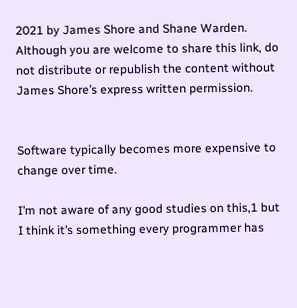2021 by James Shore and Shane Warden. Although you are welcome to share this link, do not distribute or republish the content without James Shore’s express written permission.


Software typically becomes more expensive to change over time.

I’m not aware of any good studies on this,1 but I think it’s something every programmer has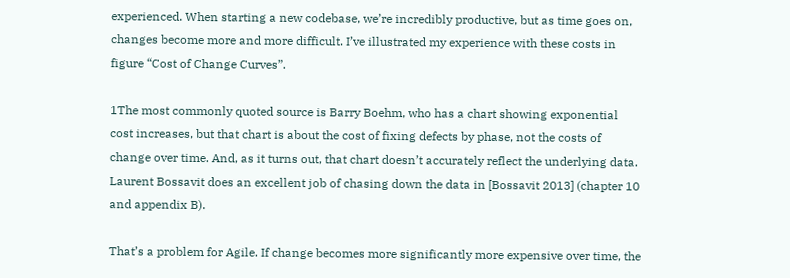experienced. When starting a new codebase, we’re incredibly productive, but as time goes on, changes become more and more difficult. I’ve illustrated my experience with these costs in figure “Cost of Change Curves”.

1The most commonly quoted source is Barry Boehm, who has a chart showing exponential cost increases, but that chart is about the cost of fixing defects by phase, not the costs of change over time. And, as it turns out, that chart doesn’t accurately reflect the underlying data. Laurent Bossavit does an excellent job of chasing down the data in [Bossavit 2013] (chapter 10 and appendix B).

That’s a problem for Agile. If change becomes more significantly more expensive over time, the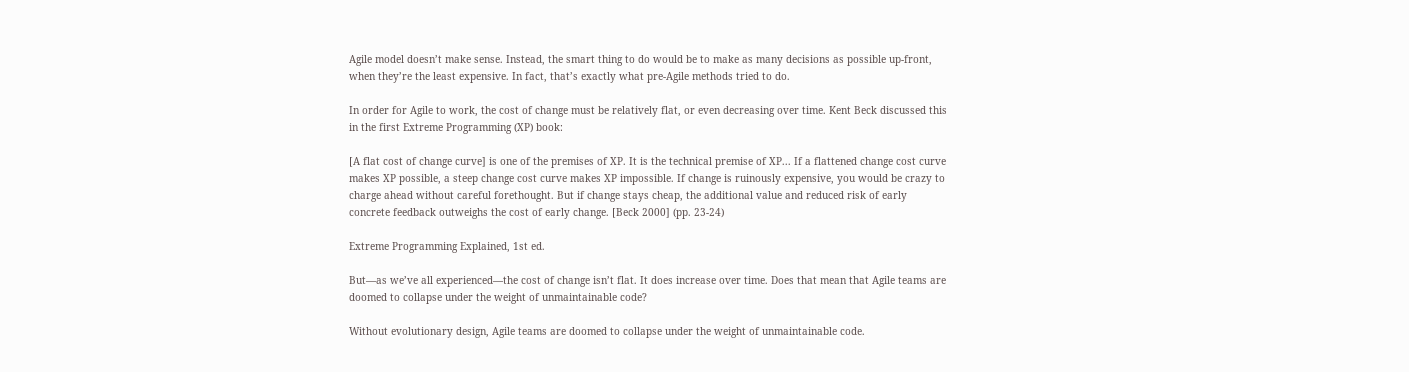Agile model doesn’t make sense. Instead, the smart thing to do would be to make as many decisions as possible up-front, when they’re the least expensive. In fact, that’s exactly what pre-Agile methods tried to do.

In order for Agile to work, the cost of change must be relatively flat, or even decreasing over time. Kent Beck discussed this in the first Extreme Programming (XP) book:

[A flat cost of change curve] is one of the premises of XP. It is the technical premise of XP... If a flattened change cost curve makes XP possible, a steep change cost curve makes XP impossible. If change is ruinously expensive, you would be crazy to charge ahead without careful forethought. But if change stays cheap, the additional value and reduced risk of early concrete feedback outweighs the cost of early change. [Beck 2000] (pp. 23-24)

Extreme Programming Explained, 1st ed.

But—as we’ve all experienced—the cost of change isn’t flat. It does increase over time. Does that mean that Agile teams are doomed to collapse under the weight of unmaintainable code?

Without evolutionary design, Agile teams are doomed to collapse under the weight of unmaintainable code.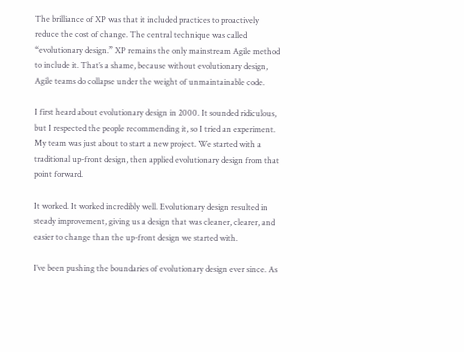The brilliance of XP was that it included practices to proactively reduce the cost of change. The central technique was called “evolutionary design.” XP remains the only mainstream Agile method to include it. That’s a shame, because without evolutionary design, Agile teams do collapse under the weight of unmaintainable code.

I first heard about evolutionary design in 2000. It sounded ridiculous, but I respected the people recommending it, so I tried an experiment. My team was just about to start a new project. We started with a traditional up-front design, then applied evolutionary design from that point forward.

It worked. It worked incredibly well. Evolutionary design resulted in steady improvement, giving us a design that was cleaner, clearer, and easier to change than the up-front design we started with.

I’ve been pushing the boundaries of evolutionary design ever since. As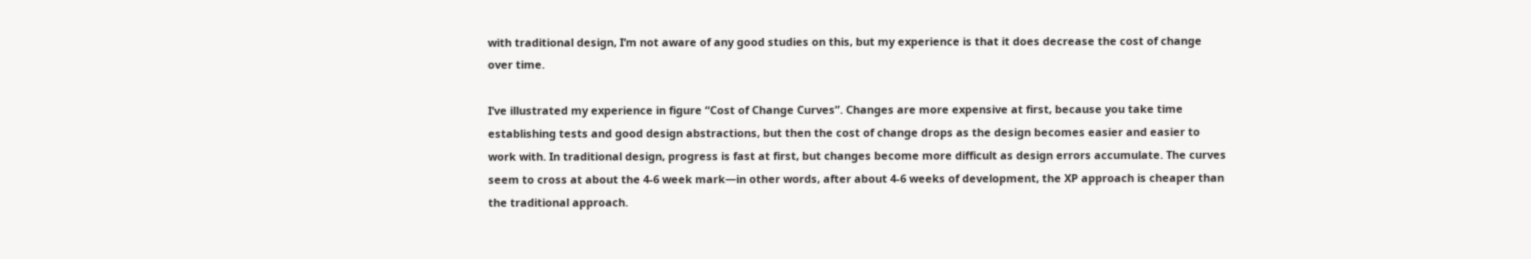with traditional design, I’m not aware of any good studies on this, but my experience is that it does decrease the cost of change over time.

I’ve illustrated my experience in figure “Cost of Change Curves”. Changes are more expensive at first, because you take time establishing tests and good design abstractions, but then the cost of change drops as the design becomes easier and easier to work with. In traditional design, progress is fast at first, but changes become more difficult as design errors accumulate. The curves seem to cross at about the 4-6 week mark—in other words, after about 4-6 weeks of development, the XP approach is cheaper than the traditional approach.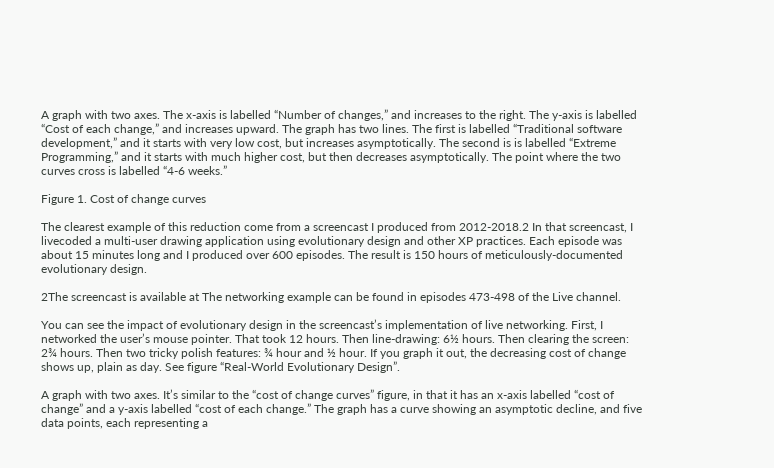A graph with two axes. The x-axis is labelled “Number of changes,” and increases to the right. The y-axis is labelled “Cost of each change,” and increases upward. The graph has two lines. The first is labelled “Traditional software development,” and it starts with very low cost, but increases asymptotically. The second is is labelled “Extreme Programming,” and it starts with much higher cost, but then decreases asymptotically. The point where the two curves cross is labelled “4-6 weeks.”

Figure 1. Cost of change curves

The clearest example of this reduction come from a screencast I produced from 2012-2018.2 In that screencast, I livecoded a multi-user drawing application using evolutionary design and other XP practices. Each episode was about 15 minutes long and I produced over 600 episodes. The result is 150 hours of meticulously-documented evolutionary design.

2The screencast is available at The networking example can be found in episodes 473-498 of the Live channel.

You can see the impact of evolutionary design in the screencast’s implementation of live networking. First, I networked the user’s mouse pointer. That took 12 hours. Then line-drawing: 6½ hours. Then clearing the screen: 2¾ hours. Then two tricky polish features: ¾ hour and ½ hour. If you graph it out, the decreasing cost of change shows up, plain as day. See figure “Real-World Evolutionary Design”.

A graph with two axes. It’s similar to the “cost of change curves” figure, in that it has an x-axis labelled “cost of change” and a y-axis labelled “cost of each change.” The graph has a curve showing an asymptotic decline, and five data points, each representing a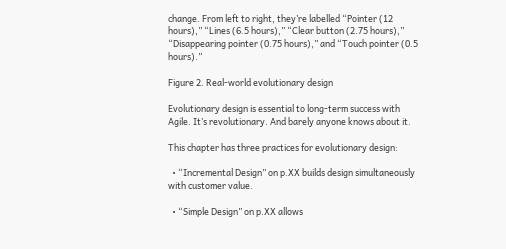change. From left to right, they’re labelled “Pointer (12 hours),” “Lines (6.5 hours),” “Clear button (2.75 hours),” “Disappearing pointer (0.75 hours),” and “Touch pointer (0.5 hours).”

Figure 2. Real-world evolutionary design

Evolutionary design is essential to long-term success with Agile. It’s revolutionary. And barely anyone knows about it.

This chapter has three practices for evolutionary design:

  • “Incremental Design” on p.XX builds design simultaneously with customer value.

  • “Simple Design” on p.XX allows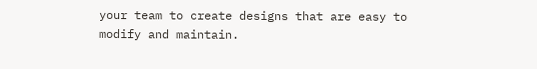your team to create designs that are easy to modify and maintain.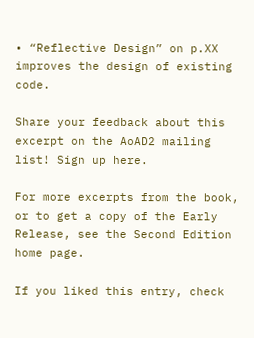• “Reflective Design” on p.XX improves the design of existing code.

Share your feedback about this excerpt on the AoAD2 mailing list! Sign up here.

For more excerpts from the book, or to get a copy of the Early Release, see the Second Edition home page.

If you liked this entry, check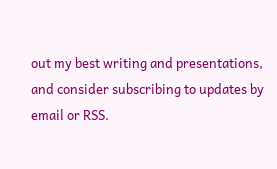out my best writing and presentations, and consider subscribing to updates by email or RSS.